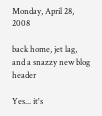Monday, April 28, 2008

back home, jet lag, and a snazzy new blog header

Yes... it's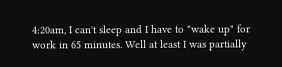4:20am, I can't sleep and I have to "wake up" for work in 65 minutes. Well at least I was partially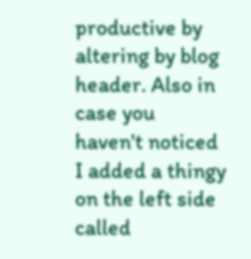productive by altering by blog header. Also in case you haven't noticed I added a thingy on the left side called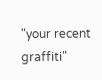"your recent graffiti"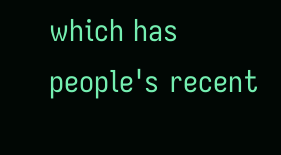which has people's recent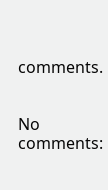comments.


No comments: